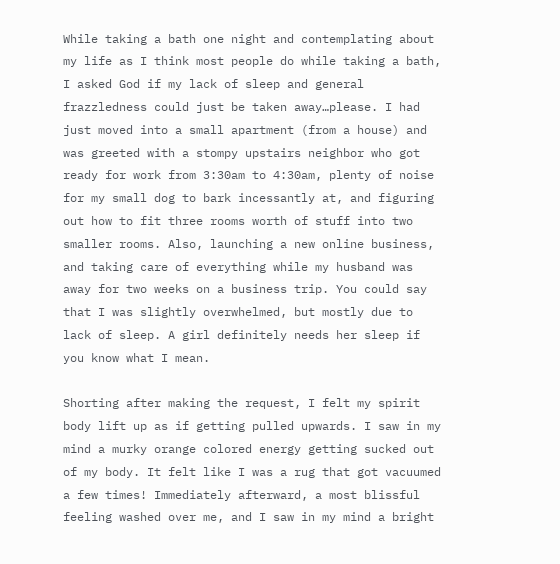While taking a bath one night and contemplating about my life as I think most people do while taking a bath, I asked God if my lack of sleep and general frazzledness could just be taken away…please. I had just moved into a small apartment (from a house) and was greeted with a stompy upstairs neighbor who got ready for work from 3:30am to 4:30am, plenty of noise for my small dog to bark incessantly at, and figuring out how to fit three rooms worth of stuff into two smaller rooms. Also, launching a new online business, and taking care of everything while my husband was away for two weeks on a business trip. You could say that I was slightly overwhelmed, but mostly due to lack of sleep. A girl definitely needs her sleep if you know what I mean.

Shorting after making the request, I felt my spirit body lift up as if getting pulled upwards. I saw in my mind a murky orange colored energy getting sucked out of my body. It felt like I was a rug that got vacuumed a few times! Immediately afterward, a most blissful feeling washed over me, and I saw in my mind a bright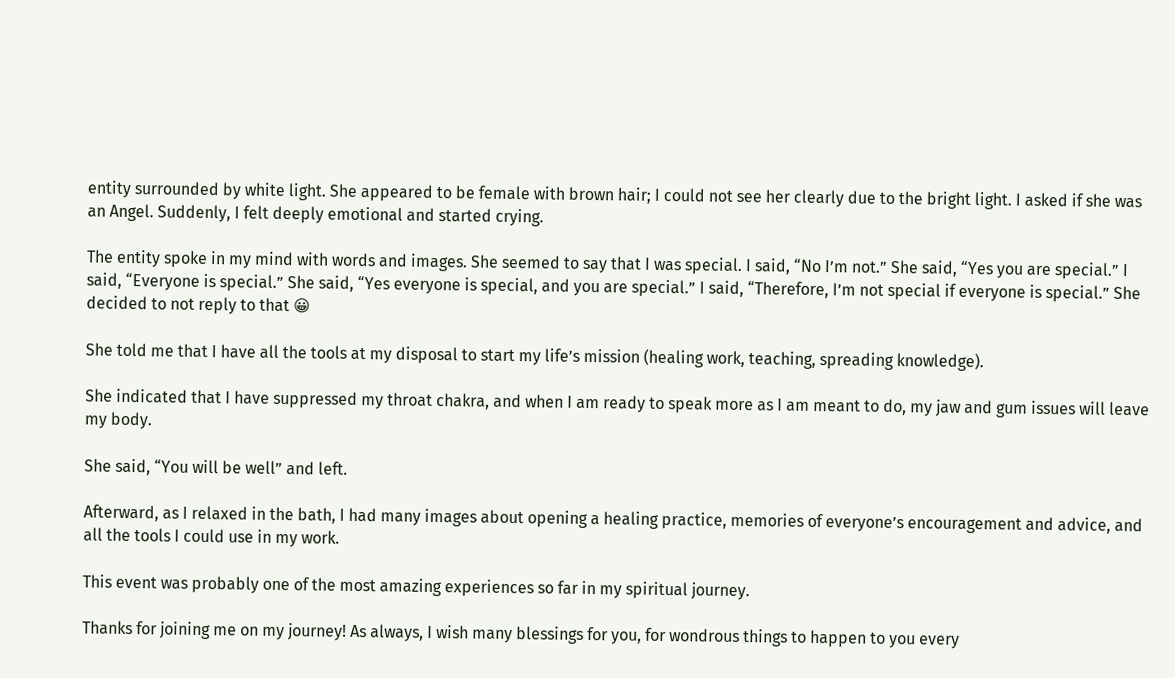entity surrounded by white light. She appeared to be female with brown hair; I could not see her clearly due to the bright light. I asked if she was an Angel. Suddenly, I felt deeply emotional and started crying.

The entity spoke in my mind with words and images. She seemed to say that I was special. I said, “No I’m not.” She said, “Yes you are special.” I said, “Everyone is special.” She said, “Yes everyone is special, and you are special.” I said, “Therefore, I’m not special if everyone is special.” She decided to not reply to that 😀

She told me that I have all the tools at my disposal to start my life’s mission (healing work, teaching, spreading knowledge).

She indicated that I have suppressed my throat chakra, and when I am ready to speak more as I am meant to do, my jaw and gum issues will leave my body.

She said, “You will be well” and left.

Afterward, as I relaxed in the bath, I had many images about opening a healing practice, memories of everyone’s encouragement and advice, and all the tools I could use in my work.

This event was probably one of the most amazing experiences so far in my spiritual journey.

Thanks for joining me on my journey! As always, I wish many blessings for you, for wondrous things to happen to you every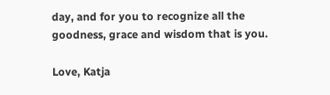day, and for you to recognize all the goodness, grace and wisdom that is you.

Love, Katja